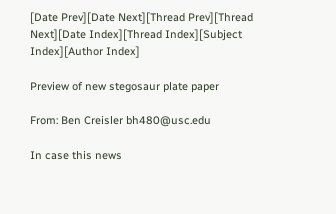[Date Prev][Date Next][Thread Prev][Thread Next][Date Index][Thread Index][Subject Index][Author Index]

Preview of new stegosaur plate paper

From: Ben Creisler bh480@usc.edu

In case this news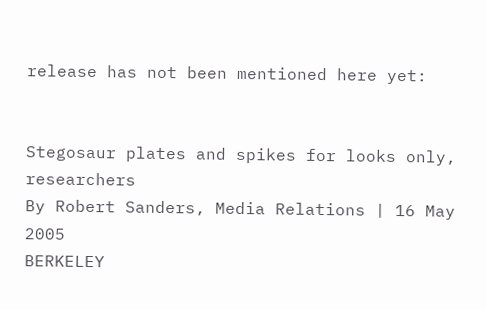release has not been mentioned here yet:


Stegosaur plates and spikes for looks only, researchers
By Robert Sanders, Media Relations | 16 May 2005
BERKELEY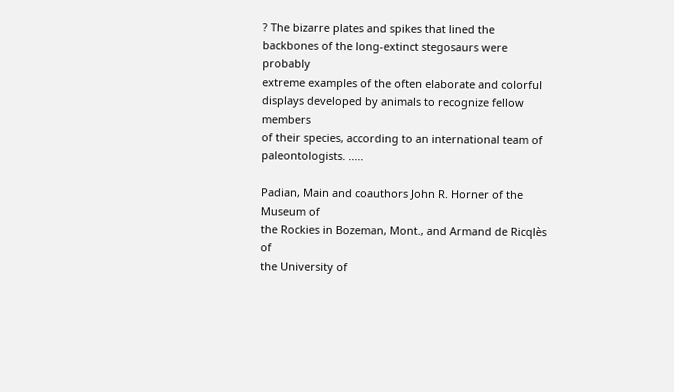? The bizarre plates and spikes that lined the
backbones of the long-extinct stegosaurs were probably
extreme examples of the often elaborate and colorful
displays developed by animals to recognize fellow members
of their species, according to an international team of
paleontologists. .....

Padian, Main and coauthors John R. Horner of the Museum of
the Rockies in Bozeman, Mont., and Armand de Ricqlès of
the University of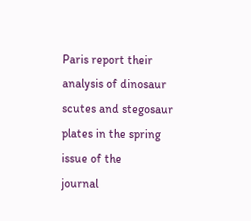Paris report their analysis of dinosaur
scutes and stegosaur plates in the spring issue of the
journal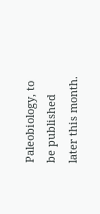Paleobiology, to be published later this month.